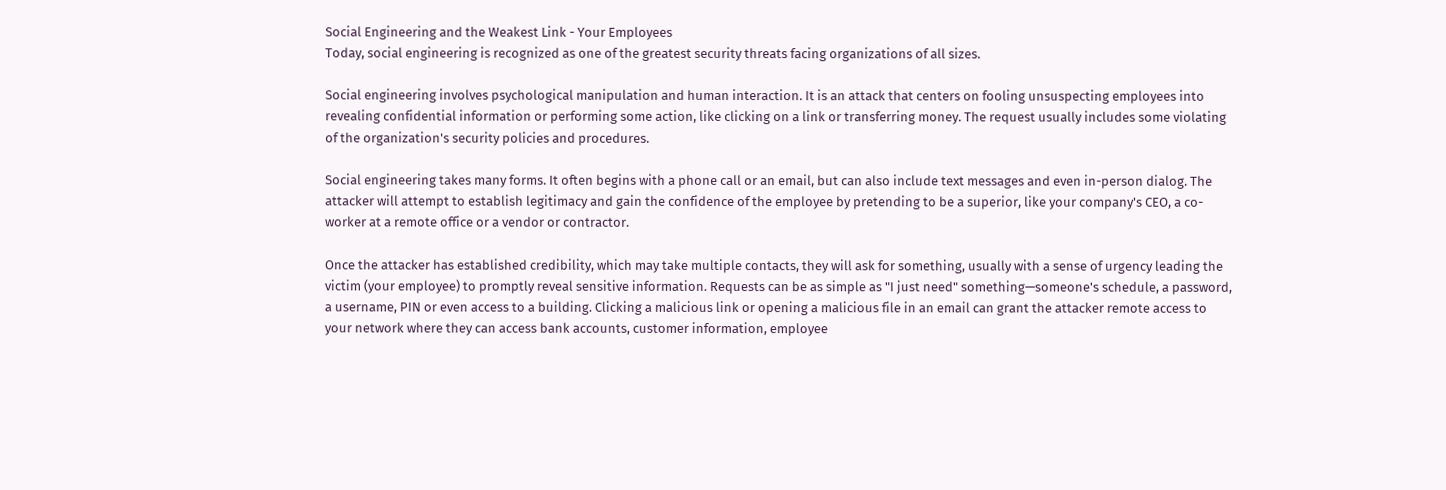Social Engineering and the Weakest Link - Your Employees
Today, social engineering is recognized as one of the greatest security threats facing organizations of all sizes.

Social engineering involves psychological manipulation and human interaction. It is an attack that centers on fooling unsuspecting employees into revealing confidential information or performing some action, like clicking on a link or transferring money. The request usually includes some violating of the organization's security policies and procedures.

Social engineering takes many forms. It often begins with a phone call or an email, but can also include text messages and even in-person dialog. The attacker will attempt to establish legitimacy and gain the confidence of the employee by pretending to be a superior, like your company's CEO, a co-worker at a remote office or a vendor or contractor.

Once the attacker has established credibility, which may take multiple contacts, they will ask for something, usually with a sense of urgency leading the victim (your employee) to promptly reveal sensitive information. Requests can be as simple as "I just need" something—someone's schedule, a password, a username, PIN or even access to a building. Clicking a malicious link or opening a malicious file in an email can grant the attacker remote access to your network where they can access bank accounts, customer information, employee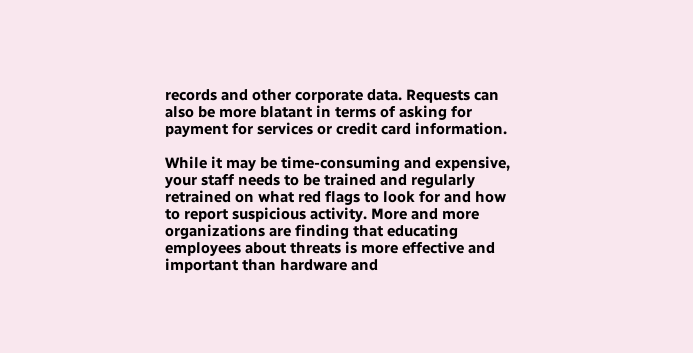records and other corporate data. Requests can also be more blatant in terms of asking for payment for services or credit card information.

While it may be time-consuming and expensive, your staff needs to be trained and regularly retrained on what red flags to look for and how to report suspicious activity. More and more organizations are finding that educating employees about threats is more effective and important than hardware and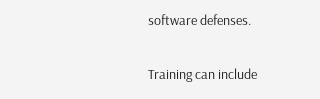software defenses.

Training can include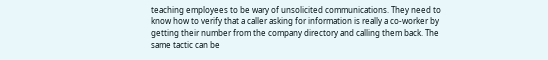teaching employees to be wary of unsolicited communications. They need to know how to verify that a caller asking for information is really a co-worker by getting their number from the company directory and calling them back. The same tactic can be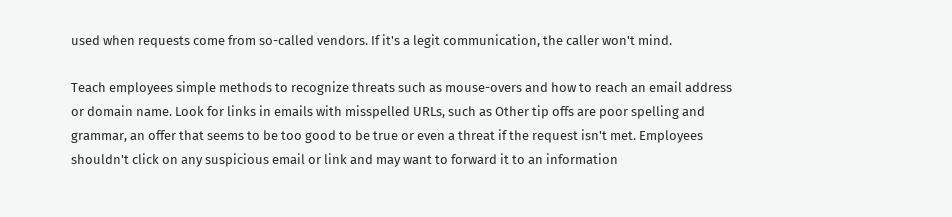used when requests come from so-called vendors. If it's a legit communication, the caller won't mind.

Teach employees simple methods to recognize threats such as mouse-overs and how to reach an email address or domain name. Look for links in emails with misspelled URLs, such as Other tip offs are poor spelling and grammar, an offer that seems to be too good to be true or even a threat if the request isn't met. Employees shouldn't click on any suspicious email or link and may want to forward it to an information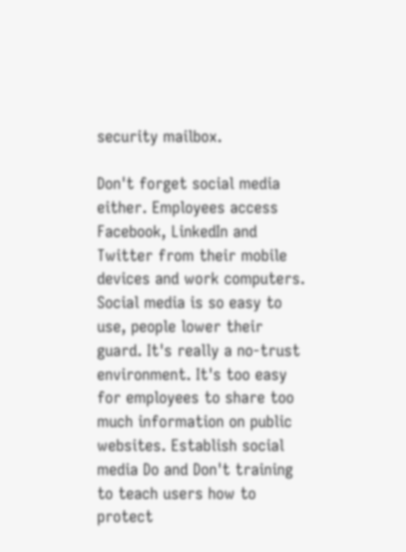security mailbox.

Don't forget social media either. Employees access Facebook, LinkedIn and Twitter from their mobile devices and work computers. Social media is so easy to use, people lower their guard. It's really a no-trust environment. It's too easy for employees to share too much information on public websites. Establish social media Do and Don't training to teach users how to protect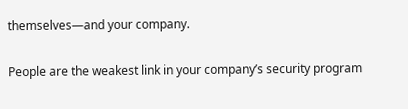themselves—and your company.

People are the weakest link in your company’s security program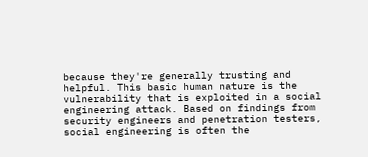because they're generally trusting and helpful. This basic human nature is the vulnerability that is exploited in a social engineering attack. Based on findings from security engineers and penetration testers, social engineering is often the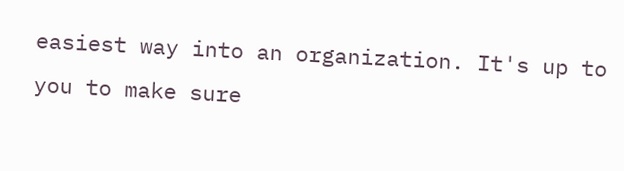easiest way into an organization. It's up to you to make sure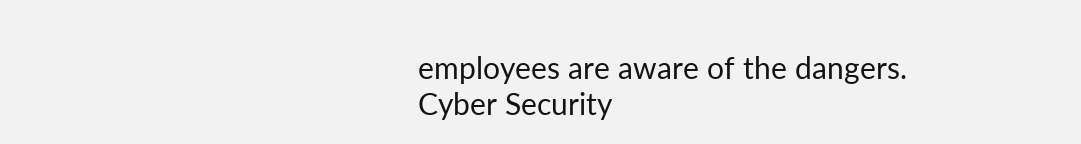employees are aware of the dangers.
Cyber Security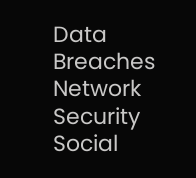Data Breaches Network Security Social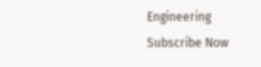Engineering
Subscribe Now